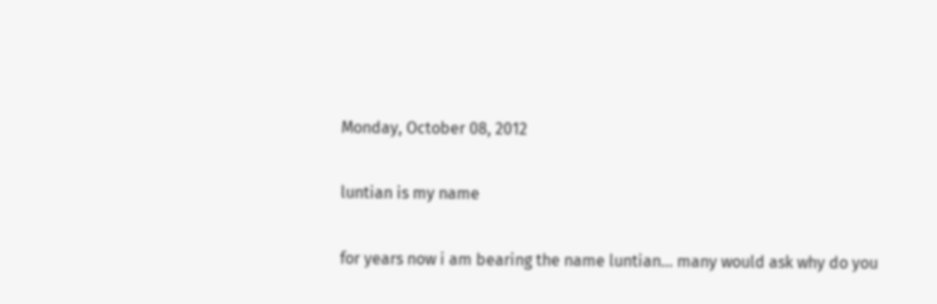Monday, October 08, 2012

luntian is my name

for years now i am bearing the name luntian... many would ask why do you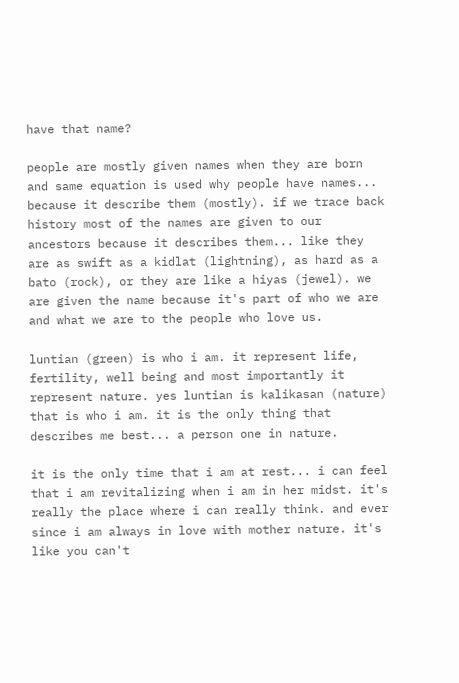have that name?

people are mostly given names when they are born and same equation is used why people have names... because it describe them (mostly). if we trace back history most of the names are given to our ancestors because it describes them... like they are as swift as a kidlat (lightning), as hard as a bato (rock), or they are like a hiyas (jewel). we are given the name because it's part of who we are and what we are to the people who love us.

luntian (green) is who i am. it represent life, fertility, well being and most importantly it represent nature. yes luntian is kalikasan (nature) that is who i am. it is the only thing that describes me best... a person one in nature.

it is the only time that i am at rest... i can feel that i am revitalizing when i am in her midst. it's really the place where i can really think. and ever since i am always in love with mother nature. it's like you can't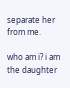separate her from me.

who am i? i am the daughter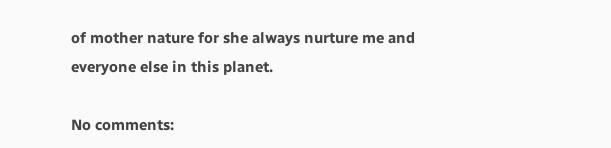of mother nature for she always nurture me and everyone else in this planet.

No comments: